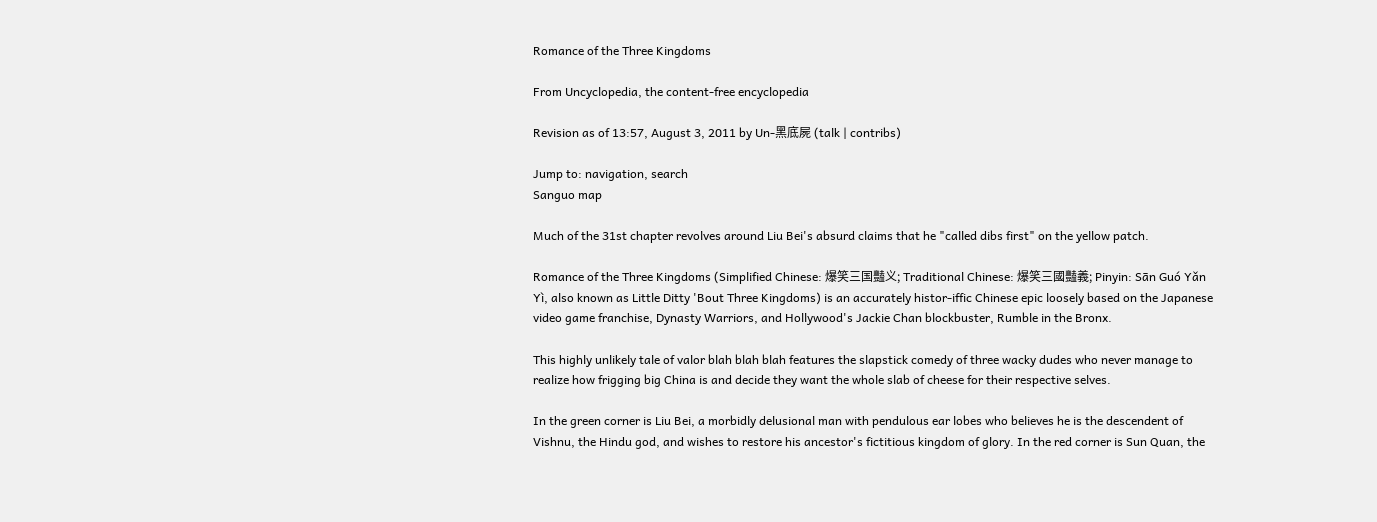Romance of the Three Kingdoms

From Uncyclopedia, the content-free encyclopedia

Revision as of 13:57, August 3, 2011 by Un-黑底屍 (talk | contribs)

Jump to: navigation, search
Sanguo map

Much of the 31st chapter revolves around Liu Bei's absurd claims that he "called dibs first" on the yellow patch.

Romance of the Three Kingdoms (Simplified Chinese: 爆笑三国豔义; Traditional Chinese: 爆笑三國豔義; Pinyin: Sān Guó Yǎn Yì, also known as Little Ditty 'Bout Three Kingdoms) is an accurately histor-iffic Chinese epic loosely based on the Japanese video game franchise, Dynasty Warriors, and Hollywood's Jackie Chan blockbuster, Rumble in the Bronx.

This highly unlikely tale of valor blah blah blah features the slapstick comedy of three wacky dudes who never manage to realize how frigging big China is and decide they want the whole slab of cheese for their respective selves.

In the green corner is Liu Bei, a morbidly delusional man with pendulous ear lobes who believes he is the descendent of Vishnu, the Hindu god, and wishes to restore his ancestor's fictitious kingdom of glory. In the red corner is Sun Quan, the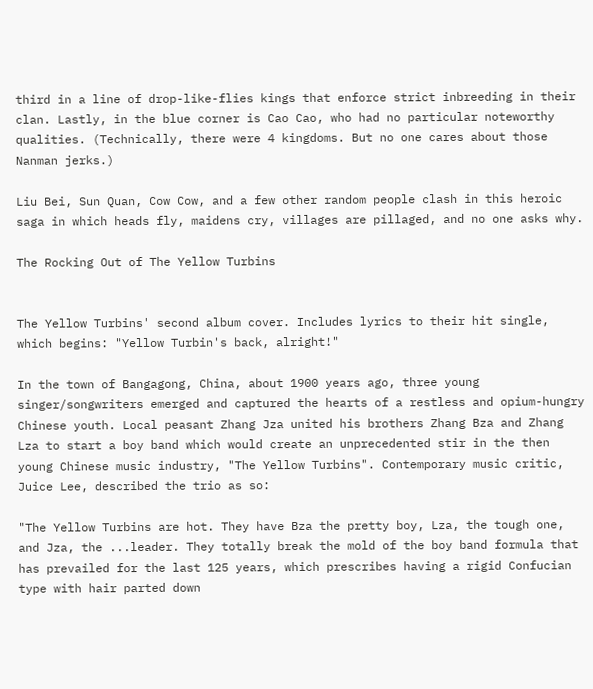third in a line of drop-like-flies kings that enforce strict inbreeding in their clan. Lastly, in the blue corner is Cao Cao, who had no particular noteworthy qualities. (Technically, there were 4 kingdoms. But no one cares about those Nanman jerks.)

Liu Bei, Sun Quan, Cow Cow, and a few other random people clash in this heroic saga in which heads fly, maidens cry, villages are pillaged, and no one asks why.

The Rocking Out of The Yellow Turbins


The Yellow Turbins' second album cover. Includes lyrics to their hit single, which begins: "Yellow Turbin's back, alright!"

In the town of Bangagong, China, about 1900 years ago, three young singer/songwriters emerged and captured the hearts of a restless and opium-hungry Chinese youth. Local peasant Zhang Jza united his brothers Zhang Bza and Zhang Lza to start a boy band which would create an unprecedented stir in the then young Chinese music industry, "The Yellow Turbins". Contemporary music critic, Juice Lee, described the trio as so:

"The Yellow Turbins are hot. They have Bza the pretty boy, Lza, the tough one, and Jza, the ...leader. They totally break the mold of the boy band formula that has prevailed for the last 125 years, which prescribes having a rigid Confucian type with hair parted down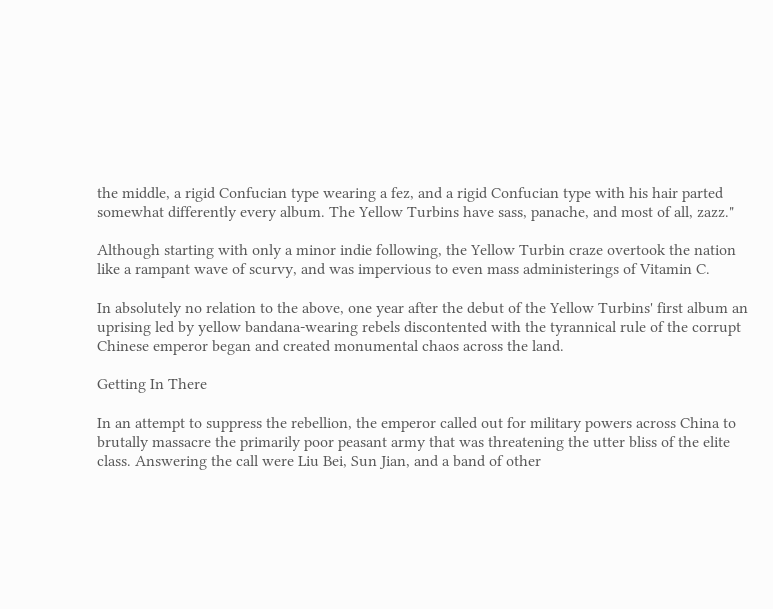the middle, a rigid Confucian type wearing a fez, and a rigid Confucian type with his hair parted somewhat differently every album. The Yellow Turbins have sass, panache, and most of all, zazz."

Although starting with only a minor indie following, the Yellow Turbin craze overtook the nation like a rampant wave of scurvy, and was impervious to even mass administerings of Vitamin C.

In absolutely no relation to the above, one year after the debut of the Yellow Turbins' first album an uprising led by yellow bandana-wearing rebels discontented with the tyrannical rule of the corrupt Chinese emperor began and created monumental chaos across the land.

Getting In There

In an attempt to suppress the rebellion, the emperor called out for military powers across China to brutally massacre the primarily poor peasant army that was threatening the utter bliss of the elite class. Answering the call were Liu Bei, Sun Jian, and a band of other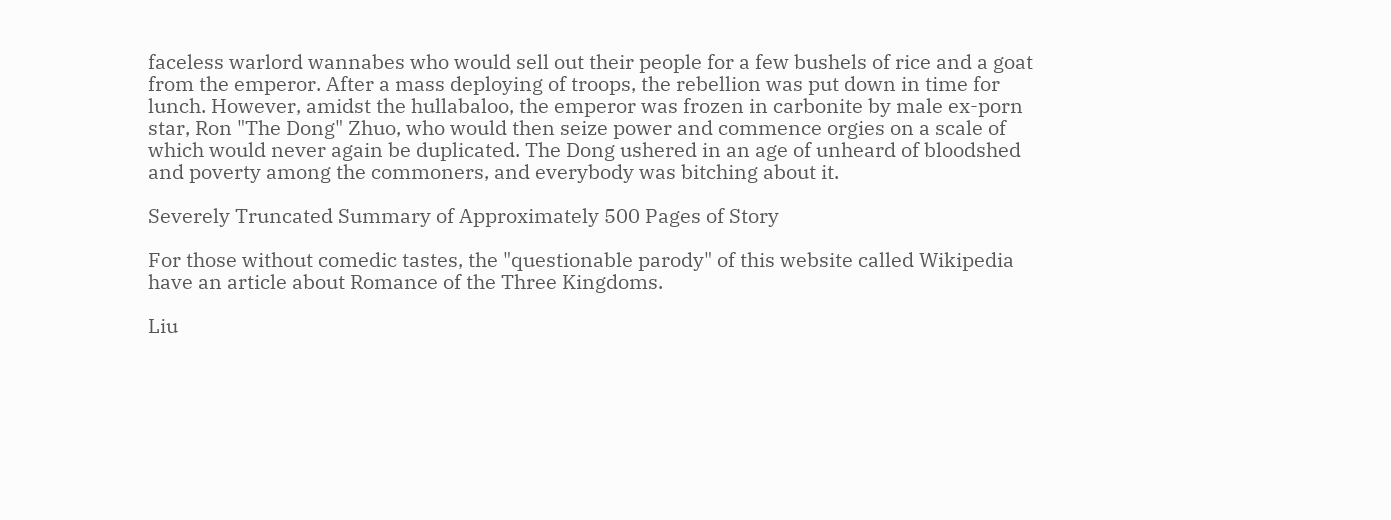faceless warlord wannabes who would sell out their people for a few bushels of rice and a goat from the emperor. After a mass deploying of troops, the rebellion was put down in time for lunch. However, amidst the hullabaloo, the emperor was frozen in carbonite by male ex-porn star, Ron "The Dong" Zhuo, who would then seize power and commence orgies on a scale of which would never again be duplicated. The Dong ushered in an age of unheard of bloodshed and poverty among the commoners, and everybody was bitching about it.

Severely Truncated Summary of Approximately 500 Pages of Story

For those without comedic tastes, the "questionable parody" of this website called Wikipedia have an article about Romance of the Three Kingdoms.

Liu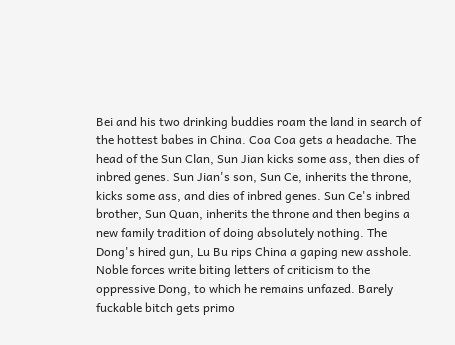Bei and his two drinking buddies roam the land in search of the hottest babes in China. Coa Coa gets a headache. The head of the Sun Clan, Sun Jian kicks some ass, then dies of inbred genes. Sun Jian's son, Sun Ce, inherits the throne, kicks some ass, and dies of inbred genes. Sun Ce's inbred brother, Sun Quan, inherits the throne and then begins a new family tradition of doing absolutely nothing. The Dong's hired gun, Lu Bu rips China a gaping new asshole. Noble forces write biting letters of criticism to the oppressive Dong, to which he remains unfazed. Barely fuckable bitch gets primo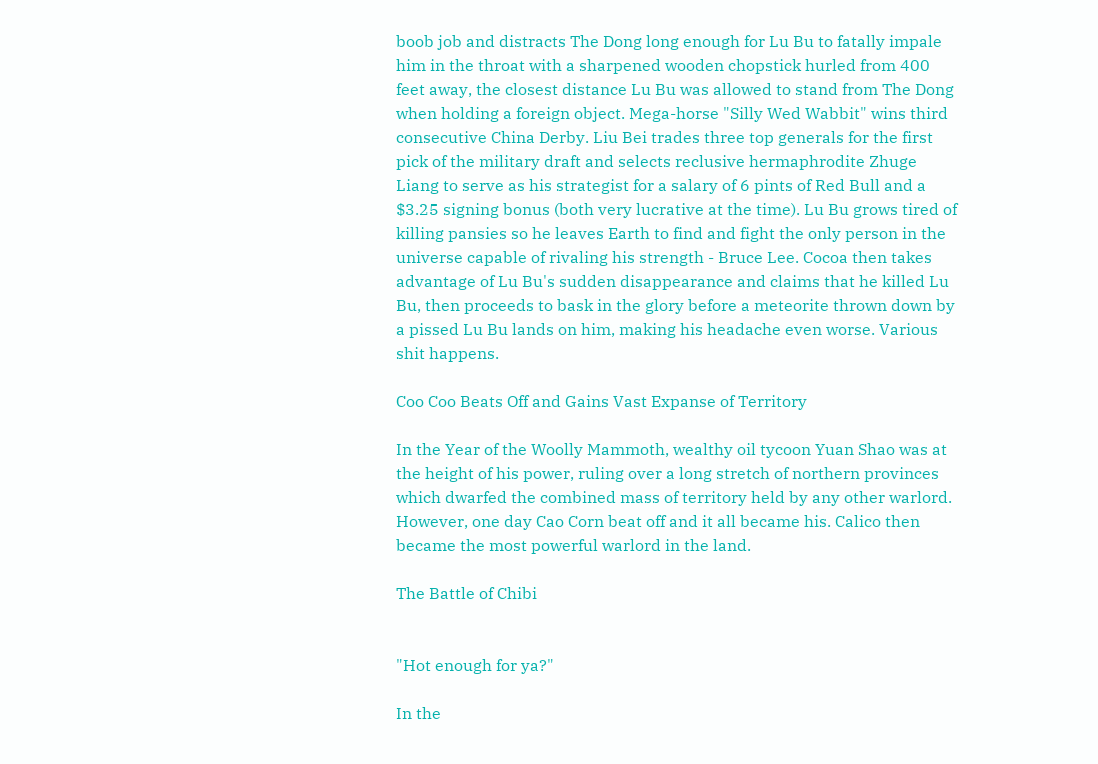boob job and distracts The Dong long enough for Lu Bu to fatally impale him in the throat with a sharpened wooden chopstick hurled from 400 feet away, the closest distance Lu Bu was allowed to stand from The Dong when holding a foreign object. Mega-horse "Silly Wed Wabbit" wins third consecutive China Derby. Liu Bei trades three top generals for the first pick of the military draft and selects reclusive hermaphrodite Zhuge Liang to serve as his strategist for a salary of 6 pints of Red Bull and a $3.25 signing bonus (both very lucrative at the time). Lu Bu grows tired of killing pansies so he leaves Earth to find and fight the only person in the universe capable of rivaling his strength - Bruce Lee. Cocoa then takes advantage of Lu Bu's sudden disappearance and claims that he killed Lu Bu, then proceeds to bask in the glory before a meteorite thrown down by a pissed Lu Bu lands on him, making his headache even worse. Various shit happens.

Coo Coo Beats Off and Gains Vast Expanse of Territory

In the Year of the Woolly Mammoth, wealthy oil tycoon Yuan Shao was at the height of his power, ruling over a long stretch of northern provinces which dwarfed the combined mass of territory held by any other warlord. However, one day Cao Corn beat off and it all became his. Calico then became the most powerful warlord in the land.

The Battle of Chibi


"Hot enough for ya?"

In the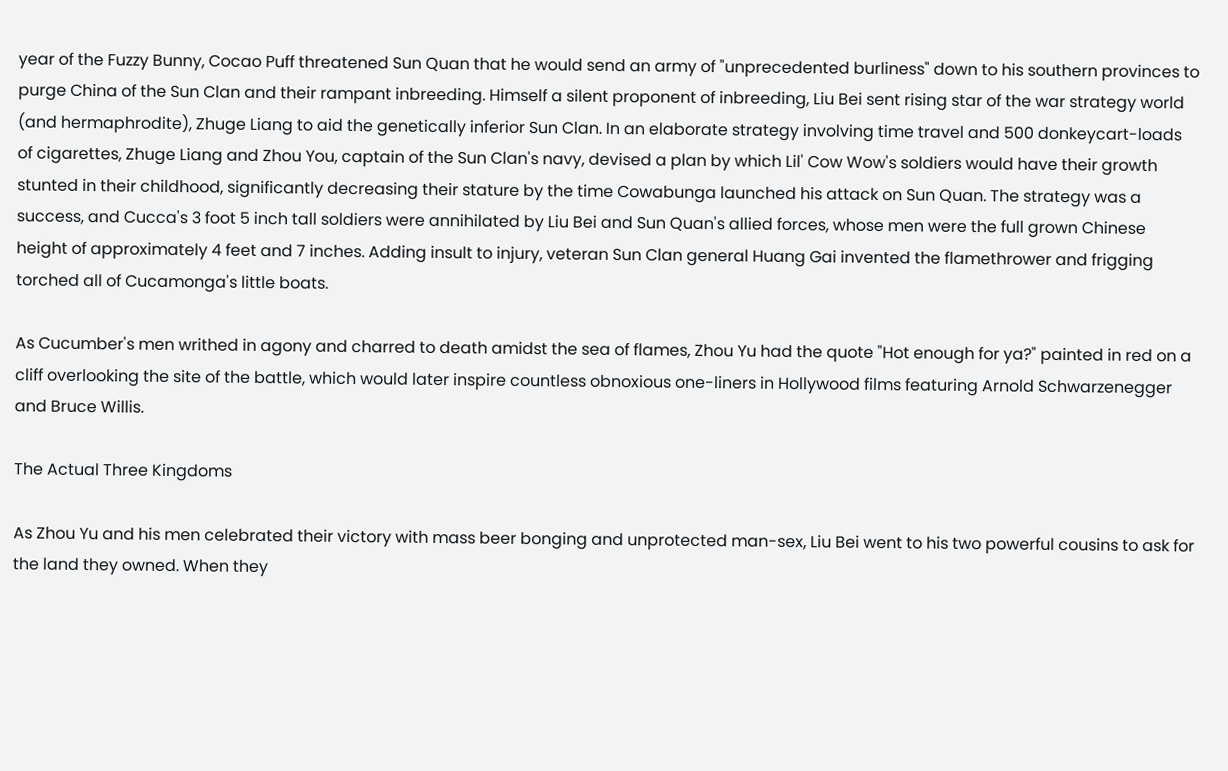year of the Fuzzy Bunny, Cocao Puff threatened Sun Quan that he would send an army of "unprecedented burliness" down to his southern provinces to purge China of the Sun Clan and their rampant inbreeding. Himself a silent proponent of inbreeding, Liu Bei sent rising star of the war strategy world (and hermaphrodite), Zhuge Liang to aid the genetically inferior Sun Clan. In an elaborate strategy involving time travel and 500 donkeycart-loads of cigarettes, Zhuge Liang and Zhou You, captain of the Sun Clan's navy, devised a plan by which Lil' Cow Wow's soldiers would have their growth stunted in their childhood, significantly decreasing their stature by the time Cowabunga launched his attack on Sun Quan. The strategy was a success, and Cucca's 3 foot 5 inch tall soldiers were annihilated by Liu Bei and Sun Quan's allied forces, whose men were the full grown Chinese height of approximately 4 feet and 7 inches. Adding insult to injury, veteran Sun Clan general Huang Gai invented the flamethrower and frigging torched all of Cucamonga's little boats.

As Cucumber's men writhed in agony and charred to death amidst the sea of flames, Zhou Yu had the quote "Hot enough for ya?" painted in red on a cliff overlooking the site of the battle, which would later inspire countless obnoxious one-liners in Hollywood films featuring Arnold Schwarzenegger and Bruce Willis.

The Actual Three Kingdoms

As Zhou Yu and his men celebrated their victory with mass beer bonging and unprotected man-sex, Liu Bei went to his two powerful cousins to ask for the land they owned. When they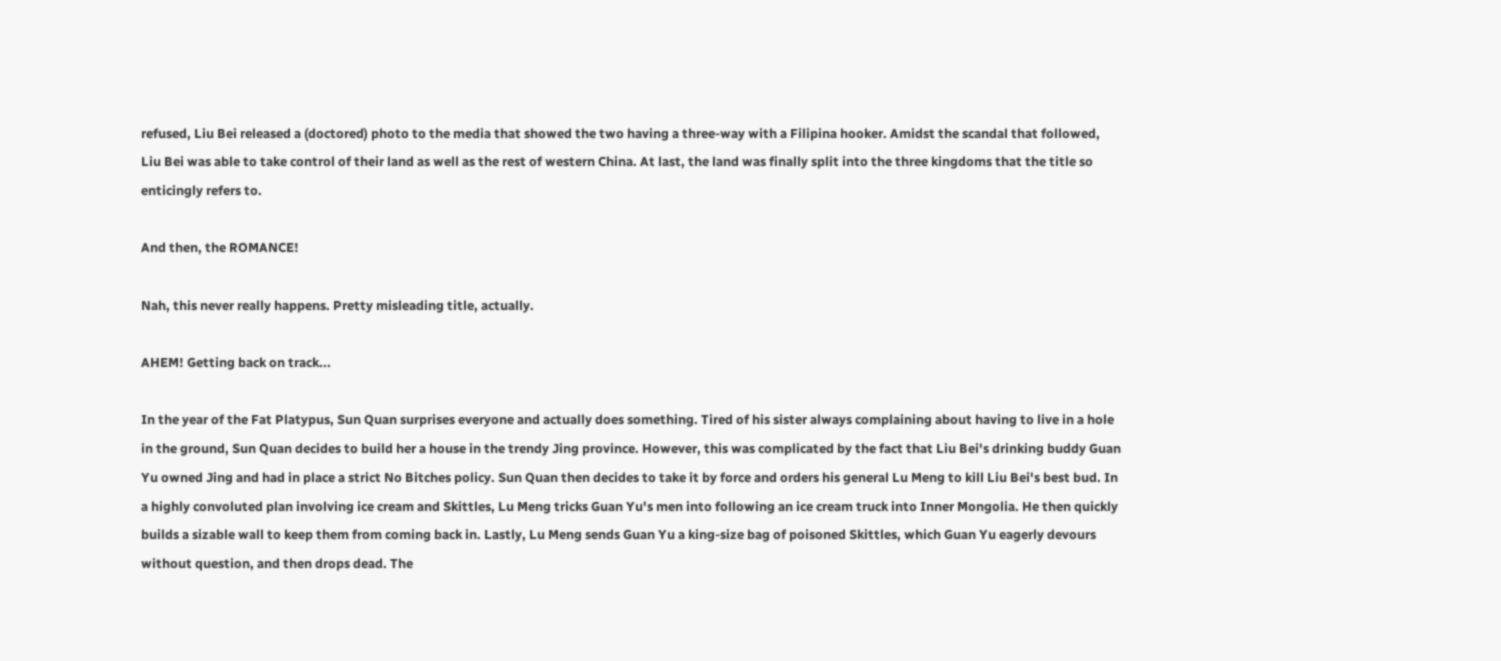refused, Liu Bei released a (doctored) photo to the media that showed the two having a three-way with a Filipina hooker. Amidst the scandal that followed, Liu Bei was able to take control of their land as well as the rest of western China. At last, the land was finally split into the three kingdoms that the title so enticingly refers to.

And then, the ROMANCE!

Nah, this never really happens. Pretty misleading title, actually.

AHEM! Getting back on track...

In the year of the Fat Platypus, Sun Quan surprises everyone and actually does something. Tired of his sister always complaining about having to live in a hole in the ground, Sun Quan decides to build her a house in the trendy Jing province. However, this was complicated by the fact that Liu Bei's drinking buddy Guan Yu owned Jing and had in place a strict No Bitches policy. Sun Quan then decides to take it by force and orders his general Lu Meng to kill Liu Bei's best bud. In a highly convoluted plan involving ice cream and Skittles, Lu Meng tricks Guan Yu's men into following an ice cream truck into Inner Mongolia. He then quickly builds a sizable wall to keep them from coming back in. Lastly, Lu Meng sends Guan Yu a king-size bag of poisoned Skittles, which Guan Yu eagerly devours without question, and then drops dead. The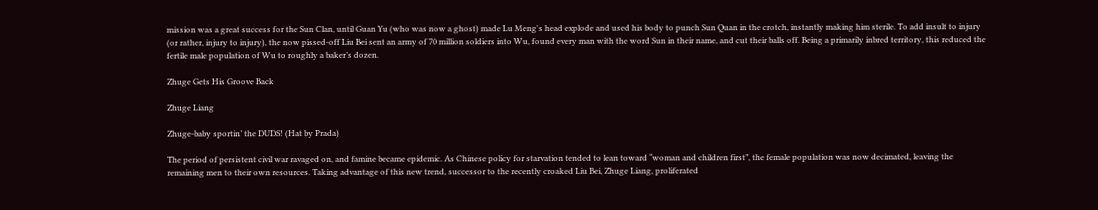mission was a great success for the Sun Clan, until Guan Yu (who was now a ghost) made Lu Meng's head explode and used his body to punch Sun Quan in the crotch, instantly making him sterile. To add insult to injury (or rather, injury to injury), the now pissed-off Liu Bei sent an army of 70 million soldiers into Wu, found every man with the word Sun in their name, and cut their balls off. Being a primarily inbred territory, this reduced the fertile male population of Wu to roughly a baker’s dozen.

Zhuge Gets His Groove Back

Zhuge Liang

Zhuge-baby sportin’ the DUDS! (Hat by Prada)

The period of persistent civil war ravaged on, and famine became epidemic. As Chinese policy for starvation tended to lean toward “woman and children first”, the female population was now decimated, leaving the remaining men to their own resources. Taking advantage of this new trend, successor to the recently croaked Liu Bei, Zhuge Liang, proliferated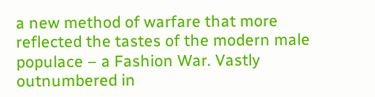a new method of warfare that more reflected the tastes of the modern male populace – a Fashion War. Vastly outnumbered in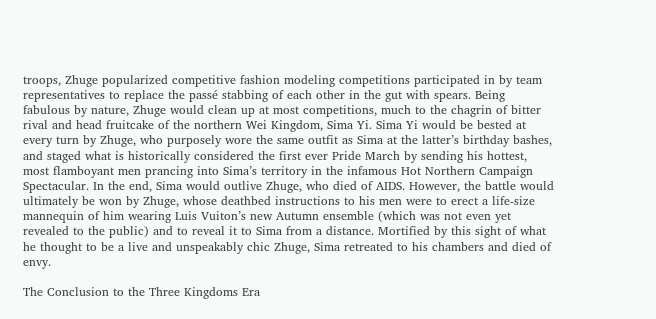troops, Zhuge popularized competitive fashion modeling competitions participated in by team representatives to replace the passé stabbing of each other in the gut with spears. Being fabulous by nature, Zhuge would clean up at most competitions, much to the chagrin of bitter rival and head fruitcake of the northern Wei Kingdom, Sima Yi. Sima Yi would be bested at every turn by Zhuge, who purposely wore the same outfit as Sima at the latter’s birthday bashes, and staged what is historically considered the first ever Pride March by sending his hottest, most flamboyant men prancing into Sima’s territory in the infamous Hot Northern Campaign Spectacular. In the end, Sima would outlive Zhuge, who died of AIDS. However, the battle would ultimately be won by Zhuge, whose deathbed instructions to his men were to erect a life-size mannequin of him wearing Luis Vuiton’s new Autumn ensemble (which was not even yet revealed to the public) and to reveal it to Sima from a distance. Mortified by this sight of what he thought to be a live and unspeakably chic Zhuge, Sima retreated to his chambers and died of envy.

The Conclusion to the Three Kingdoms Era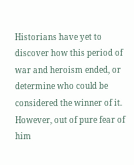Historians have yet to discover how this period of war and heroism ended, or determine who could be considered the winner of it. However, out of pure fear of him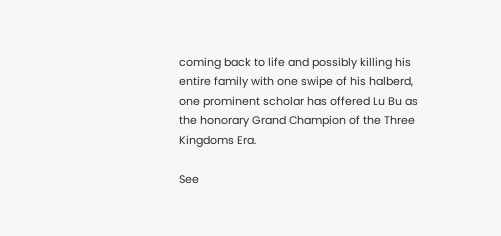coming back to life and possibly killing his entire family with one swipe of his halberd, one prominent scholar has offered Lu Bu as the honorary Grand Champion of the Three Kingdoms Era.

See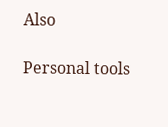Also

Personal tools